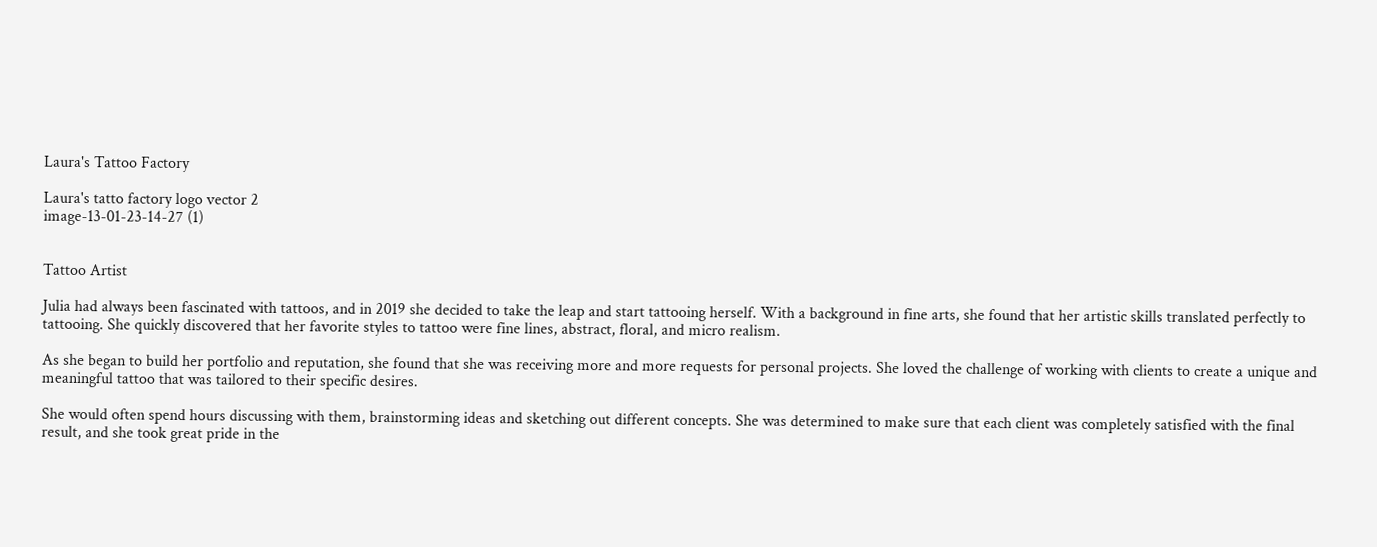Laura's Tattoo Factory

Laura's tatto factory logo vector 2
image-13-01-23-14-27 (1)


Tattoo Artist

Julia had always been fascinated with tattoos, and in 2019 she decided to take the leap and start tattooing herself. With a background in fine arts, she found that her artistic skills translated perfectly to tattooing. She quickly discovered that her favorite styles to tattoo were fine lines, abstract, floral, and micro realism.

As she began to build her portfolio and reputation, she found that she was receiving more and more requests for personal projects. She loved the challenge of working with clients to create a unique and meaningful tattoo that was tailored to their specific desires.

She would often spend hours discussing with them, brainstorming ideas and sketching out different concepts. She was determined to make sure that each client was completely satisfied with the final result, and she took great pride in the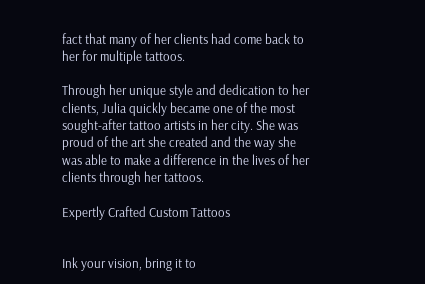fact that many of her clients had come back to her for multiple tattoos.

Through her unique style and dedication to her clients, Julia quickly became one of the most sought-after tattoo artists in her city. She was proud of the art she created and the way she was able to make a difference in the lives of her clients through her tattoos.

Expertly Crafted Custom Tattoos


Ink your vision, bring it to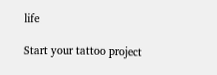life

Start your tattoo project